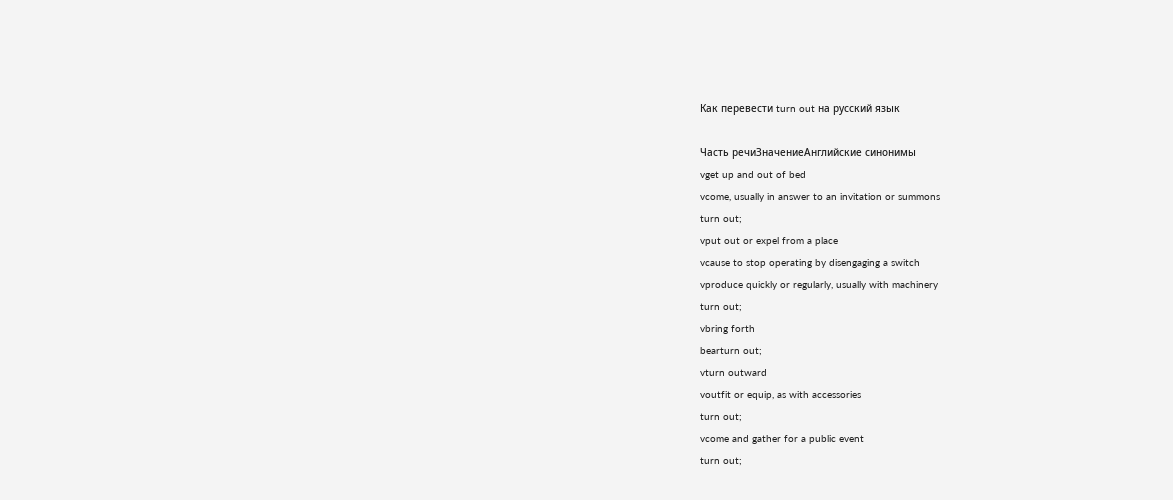Как перевести turn out на русский язык

Часть речиЗначениеАнглийские синонимы
vget up and out of bed
vcome, usually in answer to an invitation or summons
turn out;
vput out or expel from a place
vcause to stop operating by disengaging a switch
vproduce quickly or regularly, usually with machinery
turn out;
vbring forth
bearturn out;
vturn outward
voutfit or equip, as with accessories
turn out;
vcome and gather for a public event
turn out;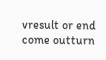vresult or end
come outturn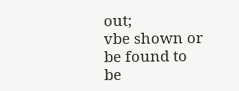out;
vbe shown or be found to be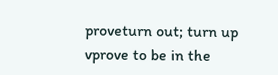proveturn out; turn up
vprove to be in the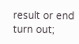result or end
turn out;